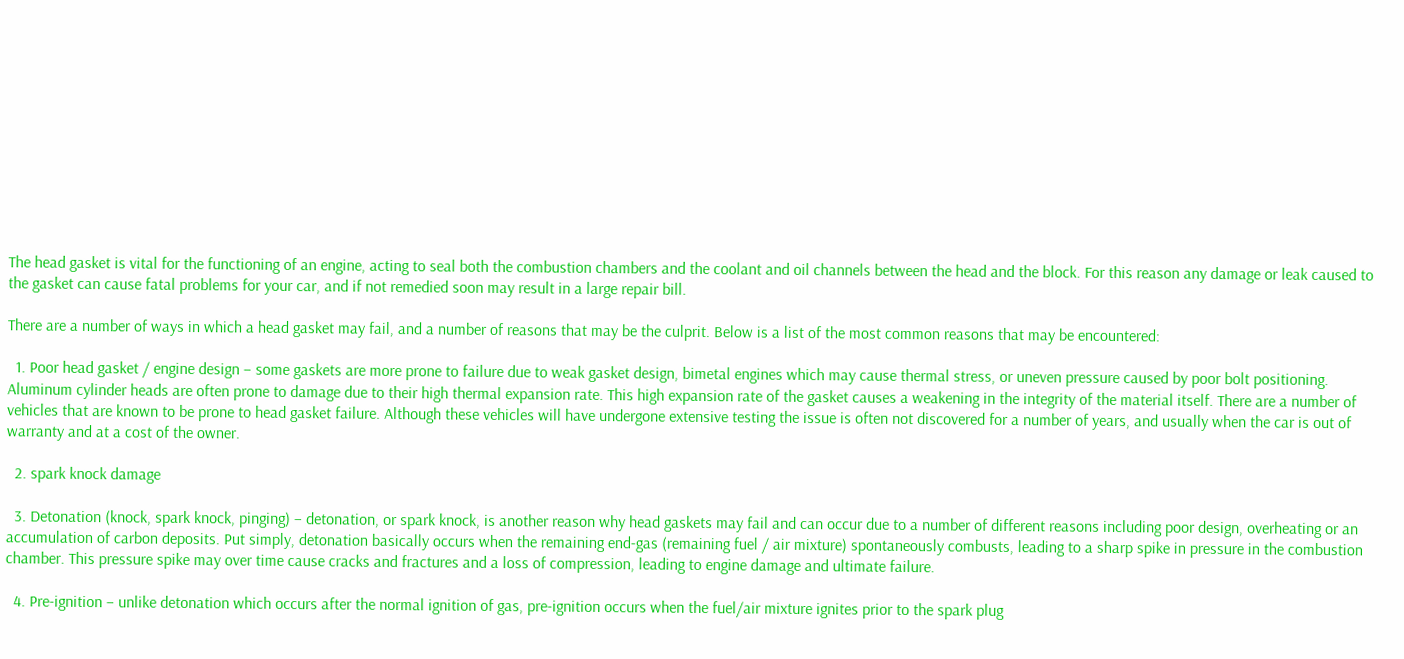The head gasket is vital for the functioning of an engine, acting to seal both the combustion chambers and the coolant and oil channels between the head and the block. For this reason any damage or leak caused to the gasket can cause fatal problems for your car, and if not remedied soon may result in a large repair bill.

There are a number of ways in which a head gasket may fail, and a number of reasons that may be the culprit. Below is a list of the most common reasons that may be encountered:

  1. Poor head gasket / engine design – some gaskets are more prone to failure due to weak gasket design, bimetal engines which may cause thermal stress, or uneven pressure caused by poor bolt positioning. Aluminum cylinder heads are often prone to damage due to their high thermal expansion rate. This high expansion rate of the gasket causes a weakening in the integrity of the material itself. There are a number of vehicles that are known to be prone to head gasket failure. Although these vehicles will have undergone extensive testing the issue is often not discovered for a number of years, and usually when the car is out of warranty and at a cost of the owner.

  2. spark knock damage

  3. Detonation (knock, spark knock, pinging) – detonation, or spark knock, is another reason why head gaskets may fail and can occur due to a number of different reasons including poor design, overheating or an accumulation of carbon deposits. Put simply, detonation basically occurs when the remaining end-gas (remaining fuel / air mixture) spontaneously combusts, leading to a sharp spike in pressure in the combustion chamber. This pressure spike may over time cause cracks and fractures and a loss of compression, leading to engine damage and ultimate failure.

  4. Pre-ignition – unlike detonation which occurs after the normal ignition of gas, pre-ignition occurs when the fuel/air mixture ignites prior to the spark plug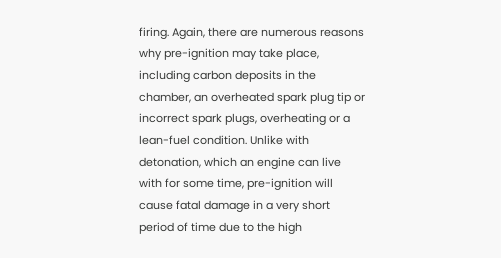firing. Again, there are numerous reasons why pre-ignition may take place, including carbon deposits in the chamber, an overheated spark plug tip or incorrect spark plugs, overheating or a lean-fuel condition. Unlike with detonation, which an engine can live with for some time, pre-ignition will cause fatal damage in a very short period of time due to the high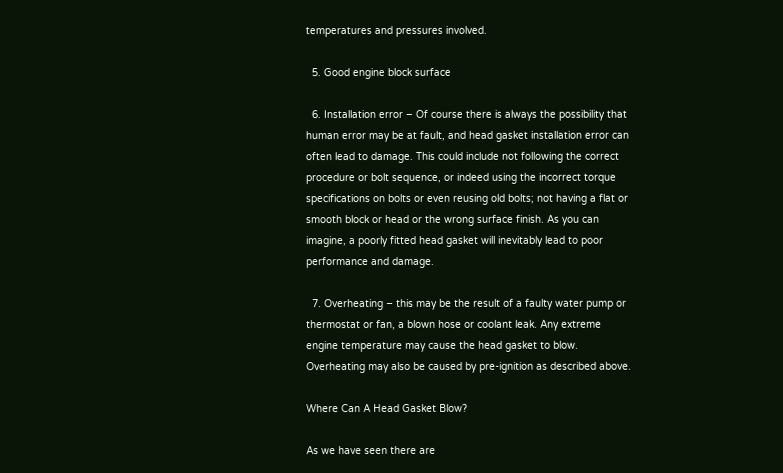temperatures and pressures involved.

  5. Good engine block surface

  6. Installation error – Of course there is always the possibility that human error may be at fault, and head gasket installation error can often lead to damage. This could include not following the correct procedure or bolt sequence, or indeed using the incorrect torque specifications on bolts or even reusing old bolts; not having a flat or smooth block or head or the wrong surface finish. As you can imagine, a poorly fitted head gasket will inevitably lead to poor performance and damage.

  7. Overheating – this may be the result of a faulty water pump or thermostat or fan, a blown hose or coolant leak. Any extreme engine temperature may cause the head gasket to blow. Overheating may also be caused by pre-ignition as described above.

Where Can A Head Gasket Blow?

As we have seen there are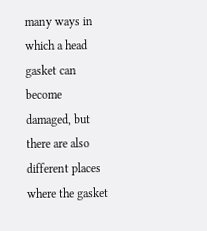many ways in which a head gasket can become damaged, but there are also different places where the gasket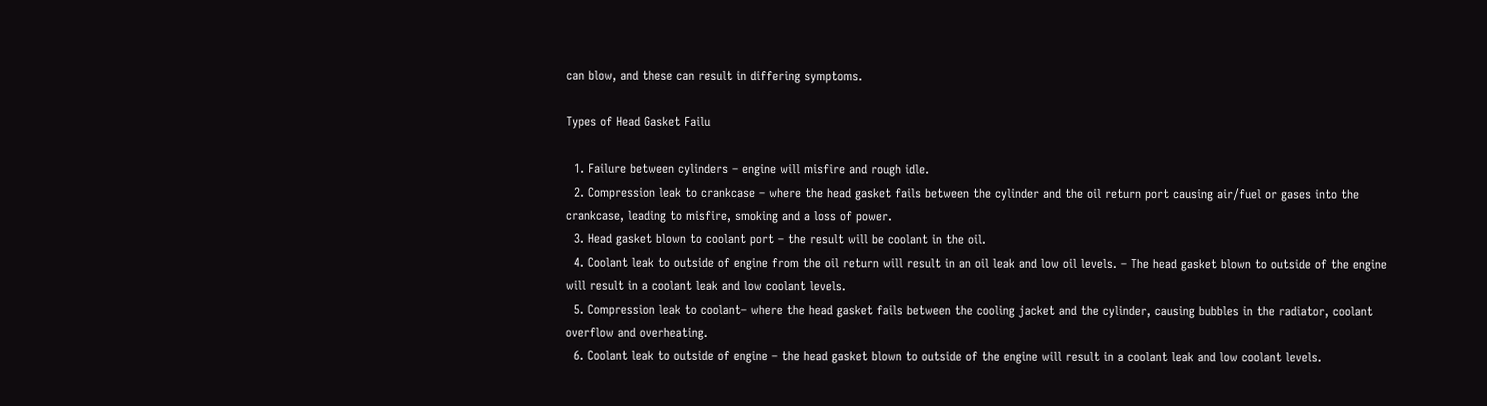can blow, and these can result in differing symptoms.

Types of Head Gasket Failu

  1. Failure between cylinders – engine will misfire and rough idle.
  2. Compression leak to crankcase – where the head gasket fails between the cylinder and the oil return port causing air/fuel or gases into the crankcase, leading to misfire, smoking and a loss of power.
  3. Head gasket blown to coolant port – the result will be coolant in the oil.
  4. Coolant leak to outside of engine from the oil return will result in an oil leak and low oil levels. – The head gasket blown to outside of the engine will result in a coolant leak and low coolant levels.
  5. Compression leak to coolant– where the head gasket fails between the cooling jacket and the cylinder, causing bubbles in the radiator, coolant overflow and overheating.
  6. Coolant leak to outside of engine – the head gasket blown to outside of the engine will result in a coolant leak and low coolant levels.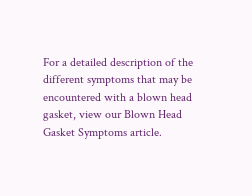For a detailed description of the different symptoms that may be encountered with a blown head gasket, view our Blown Head Gasket Symptoms article.